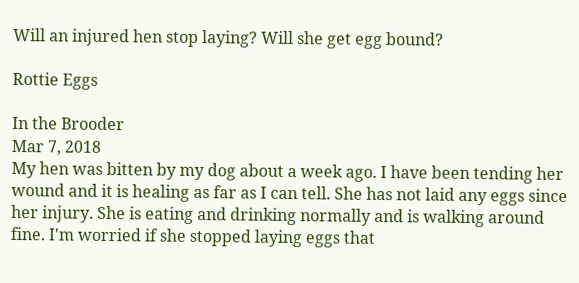Will an injured hen stop laying? Will she get egg bound?

Rottie Eggs

In the Brooder
Mar 7, 2018
My hen was bitten by my dog about a week ago. I have been tending her wound and it is healing as far as I can tell. She has not laid any eggs since her injury. She is eating and drinking normally and is walking around fine. I'm worried if she stopped laying eggs that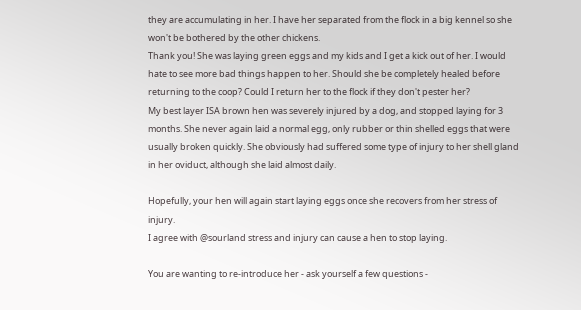they are accumulating in her. I have her separated from the flock in a big kennel so she won't be bothered by the other chickens.
Thank you! She was laying green eggs and my kids and I get a kick out of her. I would hate to see more bad things happen to her. Should she be completely healed before returning to the coop? Could I return her to the flock if they don't pester her?
My best layer ISA brown hen was severely injured by a dog, and stopped laying for 3 months. She never again laid a normal egg, only rubber or thin shelled eggs that were usually broken quickly. She obviously had suffered some type of injury to her shell gland in her oviduct, although she laid almost daily.

Hopefully, your hen will again start laying eggs once she recovers from her stress of injury.
I agree with @sourland stress and injury can cause a hen to stop laying.

You are wanting to re-introduce her - ask yourself a few questions -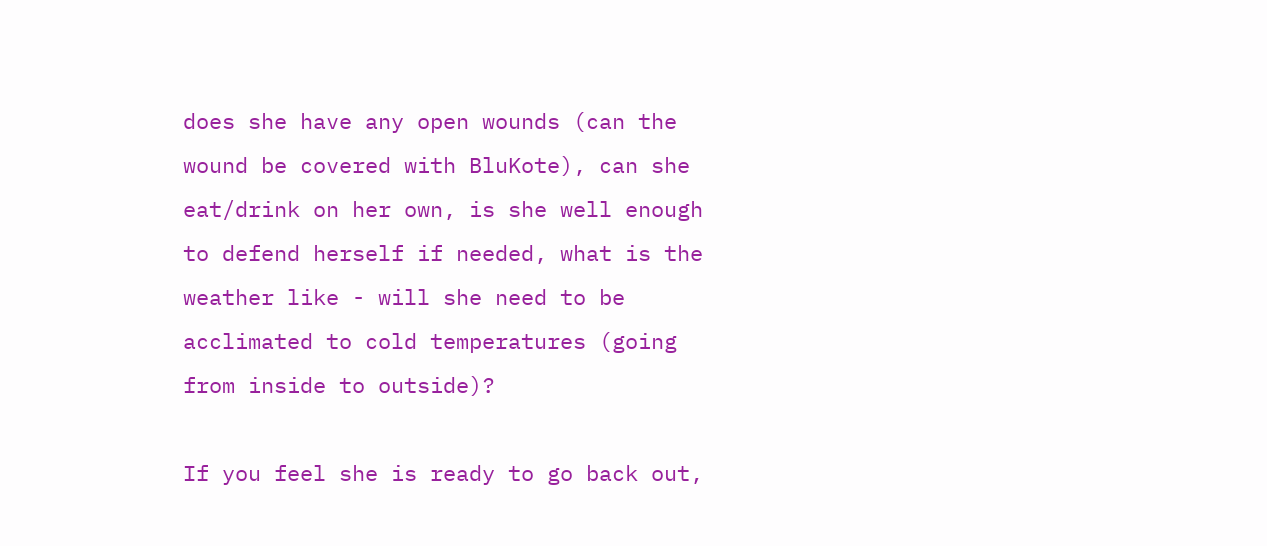does she have any open wounds (can the wound be covered with BluKote), can she eat/drink on her own, is she well enough to defend herself if needed, what is the weather like - will she need to be acclimated to cold temperatures (going from inside to outside)?

If you feel she is ready to go back out,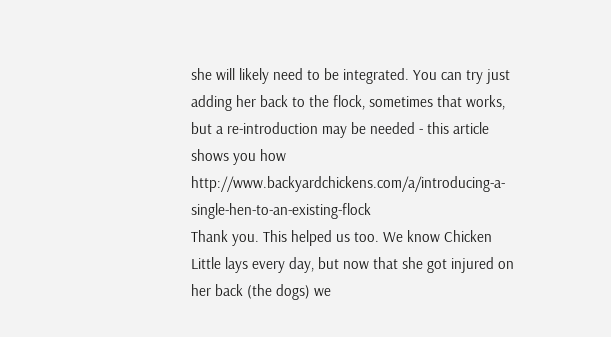she will likely need to be integrated. You can try just adding her back to the flock, sometimes that works, but a re-introduction may be needed - this article shows you how http://www.backyardchickens.com/a/introducing-a-single-hen-to-an-existing-flock
Thank you. This helped us too. We know Chicken Little lays every day, but now that she got injured on her back (the dogs) we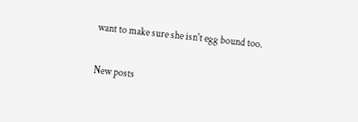want to make sure she isn't egg bound too.

New posts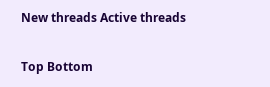New threads Active threads

Top Bottom